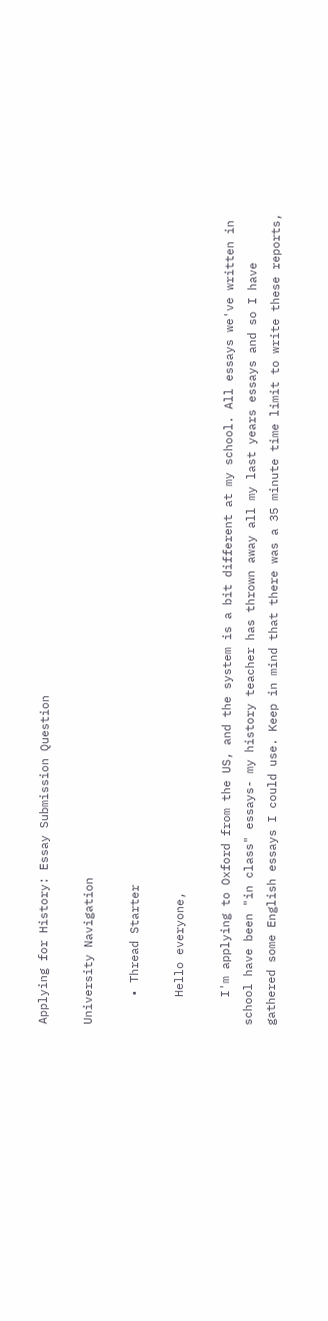Applying for History: Essay Submission Question

University Navigation

    • Thread Starter

    Hello everyone,

    I'm applying to Oxford from the US, and the system is a bit different at my school. All essays we've written in school have been "in class" essays- my history teacher has thrown away all my last years essays and so I have gathered some English essays I could use. Keep in mind that there was a 35 minute time limit to write these reports,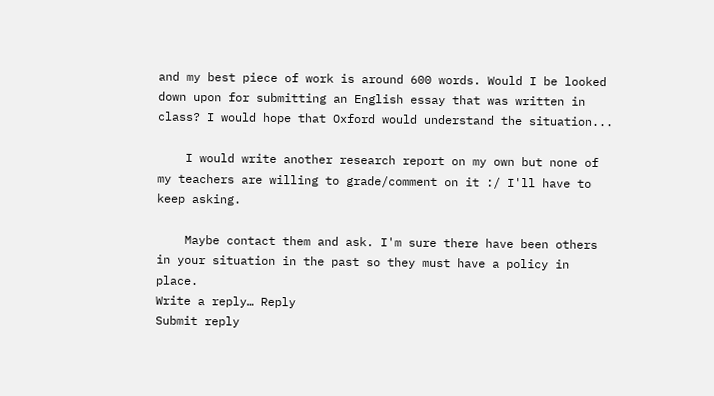and my best piece of work is around 600 words. Would I be looked down upon for submitting an English essay that was written in class? I would hope that Oxford would understand the situation...

    I would write another research report on my own but none of my teachers are willing to grade/comment on it :/ I'll have to keep asking.

    Maybe contact them and ask. I'm sure there have been others in your situation in the past so they must have a policy in place.
Write a reply… Reply
Submit reply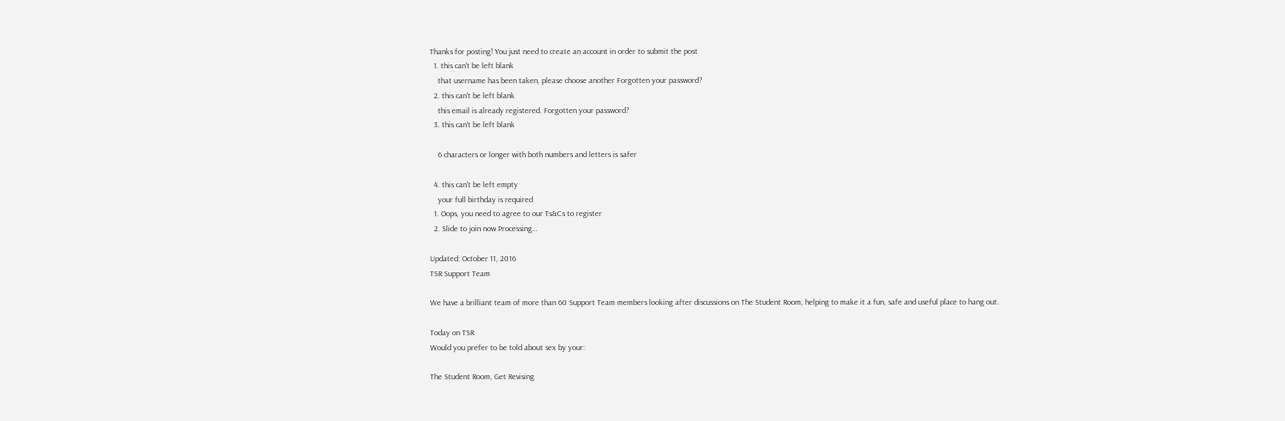Thanks for posting! You just need to create an account in order to submit the post
  1. this can't be left blank
    that username has been taken, please choose another Forgotten your password?
  2. this can't be left blank
    this email is already registered. Forgotten your password?
  3. this can't be left blank

    6 characters or longer with both numbers and letters is safer

  4. this can't be left empty
    your full birthday is required
  1. Oops, you need to agree to our Ts&Cs to register
  2. Slide to join now Processing…

Updated: October 11, 2016
TSR Support Team

We have a brilliant team of more than 60 Support Team members looking after discussions on The Student Room, helping to make it a fun, safe and useful place to hang out.

Today on TSR
Would you prefer to be told about sex by your:

The Student Room, Get Revising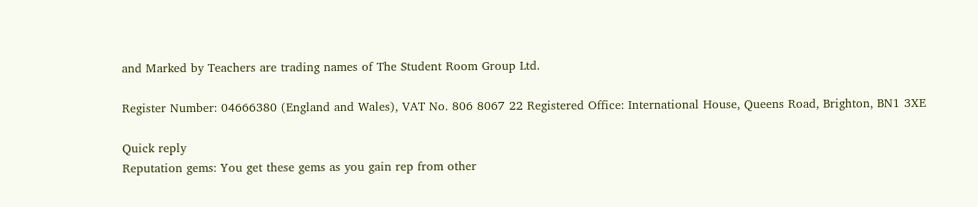and Marked by Teachers are trading names of The Student Room Group Ltd.

Register Number: 04666380 (England and Wales), VAT No. 806 8067 22 Registered Office: International House, Queens Road, Brighton, BN1 3XE

Quick reply
Reputation gems: You get these gems as you gain rep from other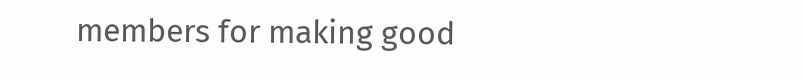members for making good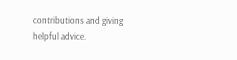contributions and giving helpful advice.